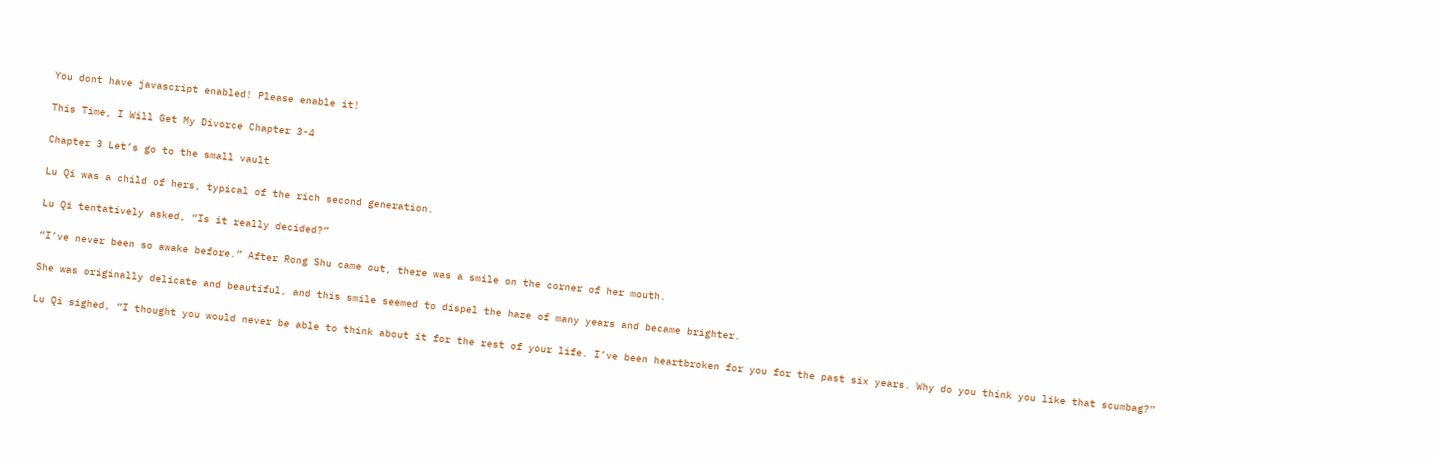You dont have javascript enabled! Please enable it!

This Time, I Will Get My Divorce Chapter 3-4

Chapter 3 Let’s go to the small vault

Lu Qi was a child of hers, typical of the rich second generation.

Lu Qi tentatively asked, “Is it really decided?”

“I’ve never been so awake before.” After Rong Shu came out, there was a smile on the corner of her mouth.

She was originally delicate and beautiful, and this smile seemed to dispel the haze of many years and became brighter.

Lu Qi sighed, “I thought you would never be able to think about it for the rest of your life. I’ve been heartbroken for you for the past six years. Why do you think you like that scumbag?”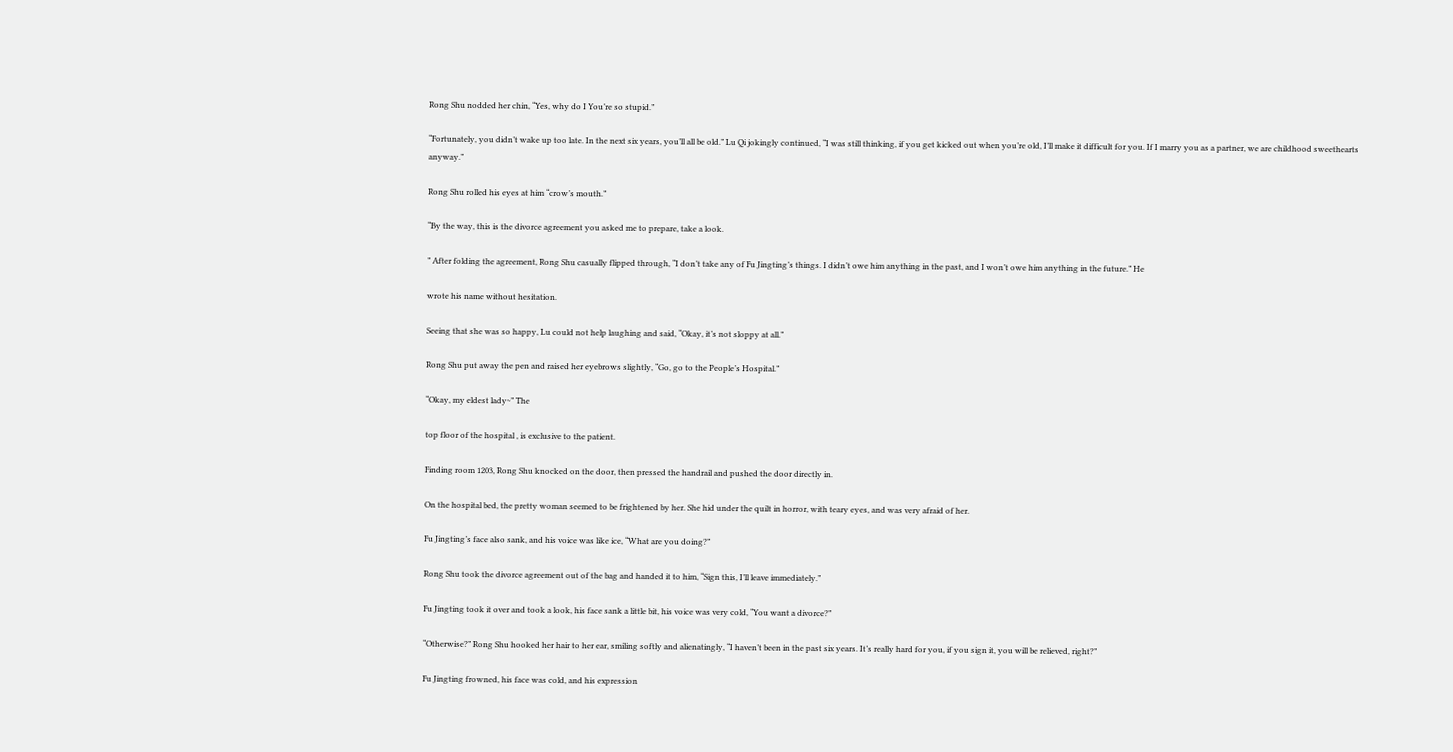Rong Shu nodded her chin, “Yes, why do I You’re so stupid.”

“Fortunately, you didn’t wake up too late. In the next six years, you’ll all be old.” Lu Qi jokingly continued, “I was still thinking, if you get kicked out when you’re old, I’ll make it difficult for you. If I marry you as a partner, we are childhood sweethearts anyway.”

Rong Shu rolled his eyes at him “crow’s mouth.”

“By the way, this is the divorce agreement you asked me to prepare, take a look.

” After folding the agreement, Rong Shu casually flipped through, “I don’t take any of Fu Jingting’s things. I didn’t owe him anything in the past, and I won’t owe him anything in the future.” He

wrote his name without hesitation.

Seeing that she was so happy, Lu could not help laughing and said, “Okay, it’s not sloppy at all.”

Rong Shu put away the pen and raised her eyebrows slightly, “Go, go to the People’s Hospital.”

“Okay, my eldest lady~” The

top floor of the hospital , is exclusive to the patient.

Finding room 1203, Rong Shu knocked on the door, then pressed the handrail and pushed the door directly in.

On the hospital bed, the pretty woman seemed to be frightened by her. She hid under the quilt in horror, with teary eyes, and was very afraid of her.

Fu Jingting’s face also sank, and his voice was like ice, “What are you doing?”

Rong Shu took the divorce agreement out of the bag and handed it to him, “Sign this, I’ll leave immediately.”

Fu Jingting took it over and took a look, his face sank a little bit, his voice was very cold, “You want a divorce?”

“Otherwise?” Rong Shu hooked her hair to her ear, smiling softly and alienatingly, “I haven’t been in the past six years. It’s really hard for you, if you sign it, you will be relieved, right?”

Fu Jingting frowned, his face was cold, and his expression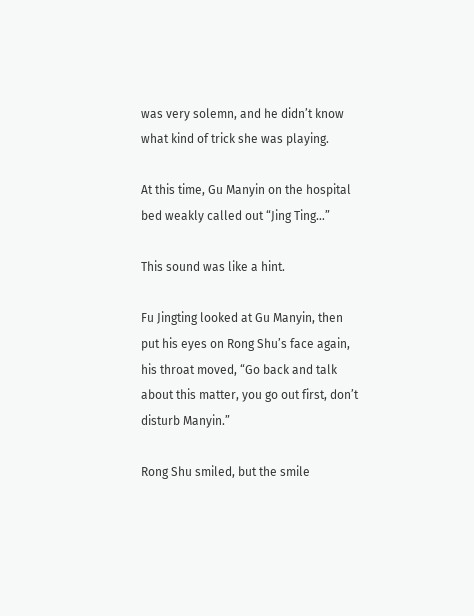was very solemn, and he didn’t know what kind of trick she was playing.

At this time, Gu Manyin on the hospital bed weakly called out “Jing Ting…”

This sound was like a hint.

Fu Jingting looked at Gu Manyin, then put his eyes on Rong Shu’s face again, his throat moved, “Go back and talk about this matter, you go out first, don’t disturb Manyin.”

Rong Shu smiled, but the smile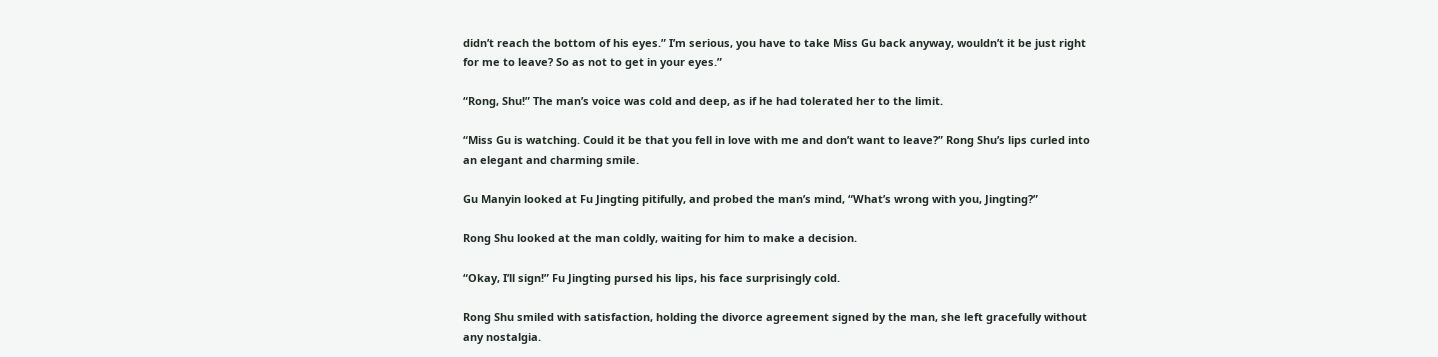didn’t reach the bottom of his eyes.” I’m serious, you have to take Miss Gu back anyway, wouldn’t it be just right for me to leave? So as not to get in your eyes.”

“Rong, Shu!” The man’s voice was cold and deep, as if he had tolerated her to the limit.

“Miss Gu is watching. Could it be that you fell in love with me and don’t want to leave?” Rong Shu’s lips curled into an elegant and charming smile.

Gu Manyin looked at Fu Jingting pitifully, and probed the man’s mind, “What’s wrong with you, Jingting?”

Rong Shu looked at the man coldly, waiting for him to make a decision.

“Okay, I’ll sign!” Fu Jingting pursed his lips, his face surprisingly cold.

Rong Shu smiled with satisfaction, holding the divorce agreement signed by the man, she left gracefully without any nostalgia.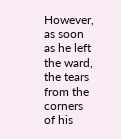However, as soon as he left the ward, the tears from the corners of his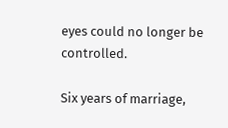eyes could no longer be controlled.

Six years of marriage,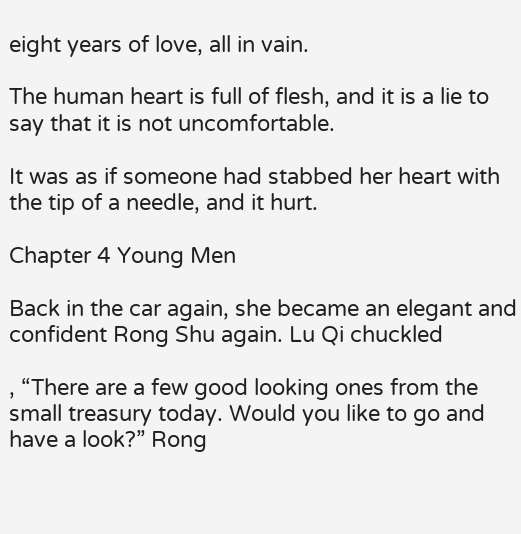eight years of love, all in vain.

The human heart is full of flesh, and it is a lie to say that it is not uncomfortable.

It was as if someone had stabbed her heart with the tip of a needle, and it hurt.

Chapter 4 Young Men

Back in the car again, she became an elegant and confident Rong Shu again. Lu Qi chuckled

, “There are a few good looking ones from the small treasury today. Would you like to go and have a look?” Rong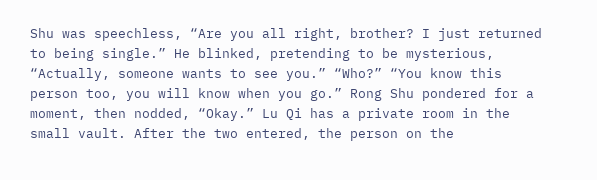Shu was speechless, “Are you all right, brother? I just returned to being single.” He blinked, pretending to be mysterious, “Actually, someone wants to see you.” “Who?” “You know this person too, you will know when you go.” Rong Shu pondered for a moment, then nodded, “Okay.” Lu Qi has a private room in the small vault. After the two entered, the person on the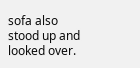sofa also stood up and looked over.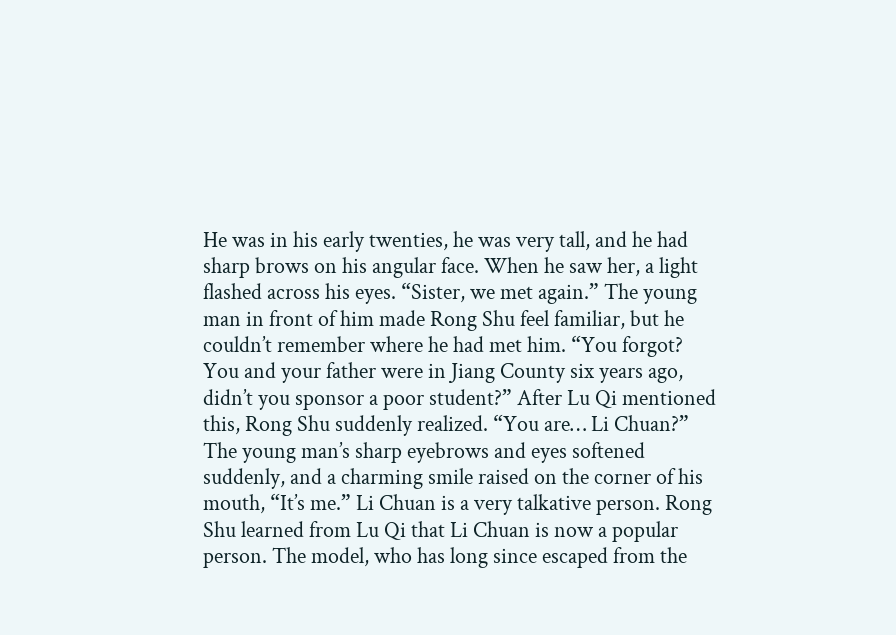He was in his early twenties, he was very tall, and he had sharp brows on his angular face. When he saw her, a light flashed across his eyes. “Sister, we met again.” The young man in front of him made Rong Shu feel familiar, but he couldn’t remember where he had met him. “You forgot? You and your father were in Jiang County six years ago, didn’t you sponsor a poor student?” After Lu Qi mentioned this, Rong Shu suddenly realized. “You are… Li Chuan?” The young man’s sharp eyebrows and eyes softened suddenly, and a charming smile raised on the corner of his mouth, “It’s me.” Li Chuan is a very talkative person. Rong Shu learned from Lu Qi that Li Chuan is now a popular person. The model, who has long since escaped from the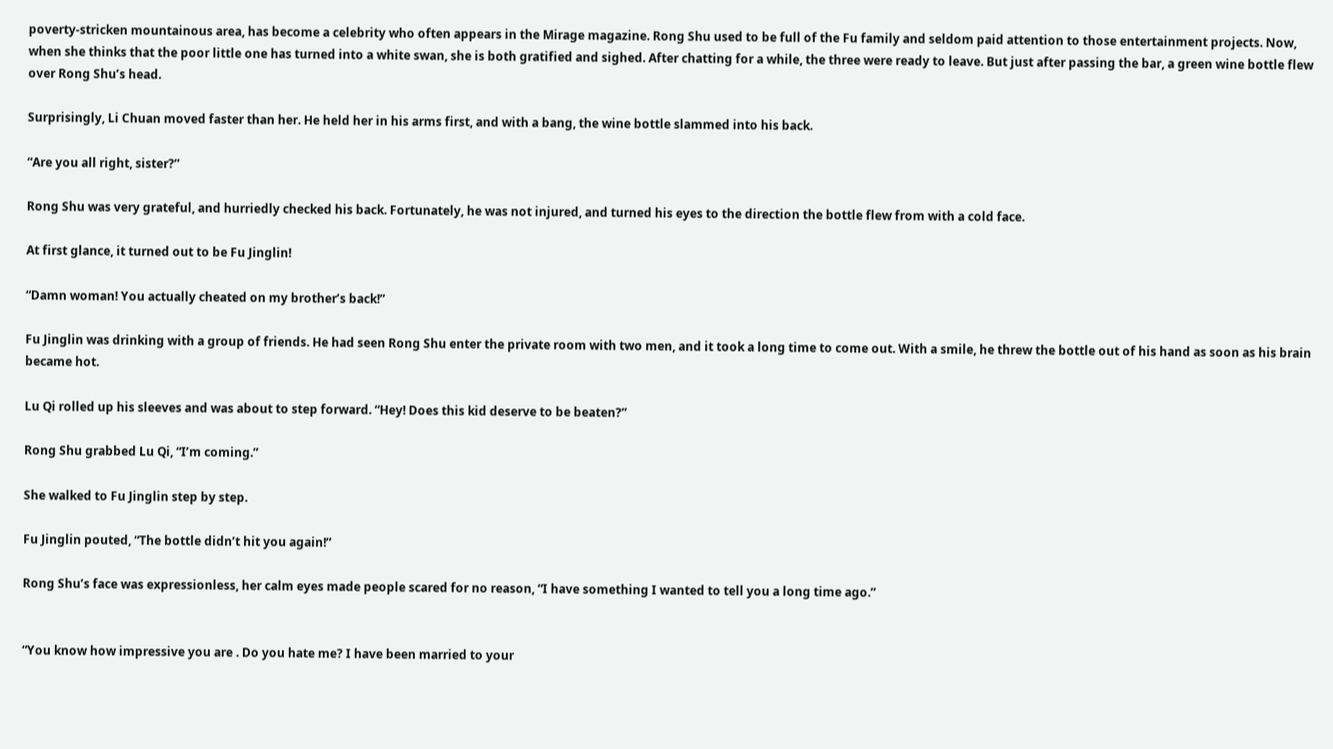poverty-stricken mountainous area, has become a celebrity who often appears in the Mirage magazine. Rong Shu used to be full of the Fu family and seldom paid attention to those entertainment projects. Now, when she thinks that the poor little one has turned into a white swan, she is both gratified and sighed. After chatting for a while, the three were ready to leave. But just after passing the bar, a green wine bottle flew over Rong Shu’s head.

Surprisingly, Li Chuan moved faster than her. He held her in his arms first, and with a bang, the wine bottle slammed into his back.

“Are you all right, sister?”

Rong Shu was very grateful, and hurriedly checked his back. Fortunately, he was not injured, and turned his eyes to the direction the bottle flew from with a cold face.

At first glance, it turned out to be Fu Jinglin!

“Damn woman! You actually cheated on my brother’s back!”

Fu Jinglin was drinking with a group of friends. He had seen Rong Shu enter the private room with two men, and it took a long time to come out. With a smile, he threw the bottle out of his hand as soon as his brain became hot.

Lu Qi rolled up his sleeves and was about to step forward. “Hey! Does this kid deserve to be beaten?”

Rong Shu grabbed Lu Qi, “I’m coming.”

She walked to Fu Jinglin step by step.

Fu Jinglin pouted, “The bottle didn’t hit you again!”

Rong Shu’s face was expressionless, her calm eyes made people scared for no reason, “I have something I wanted to tell you a long time ago.”


“You know how impressive you are . Do you hate me? I have been married to your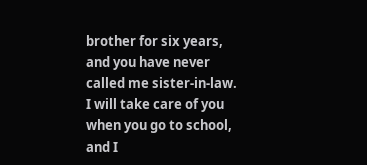brother for six years, and you have never called me sister-in-law. I will take care of you when you go to school, and I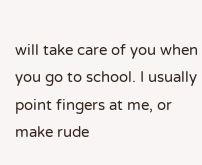will take care of you when you go to school. I usually point fingers at me, or make rude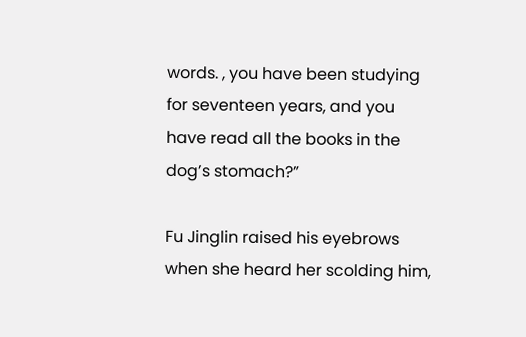words. , you have been studying for seventeen years, and you have read all the books in the dog’s stomach?”

Fu Jinglin raised his eyebrows when she heard her scolding him,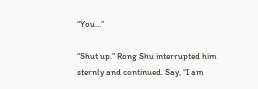“You…”

“Shut up.” Rong Shu interrupted him sternly and continued. Say, “I am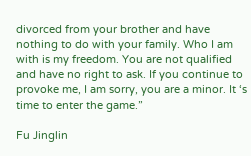divorced from your brother and have nothing to do with your family. Who I am with is my freedom. You are not qualified and have no right to ask. If you continue to provoke me, I am sorry, you are a minor. It ‘s time to enter the game.”

Fu Jinglin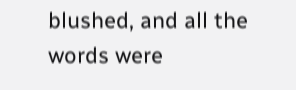blushed, and all the words were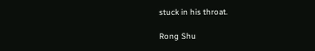stuck in his throat.

Rong Shu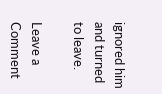ignored him and turned to leave.

Leave a Comment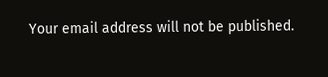Your email address will not be published.